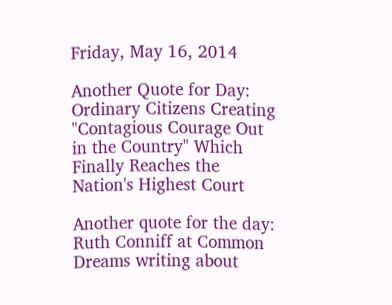Friday, May 16, 2014

Another Quote for Day: Ordinary Citizens Creating "Contagious Courage Out in the Country" Which Finally Reaches the Nation's Highest Court

Another quote for the day: Ruth Conniff at Common Dreams writing about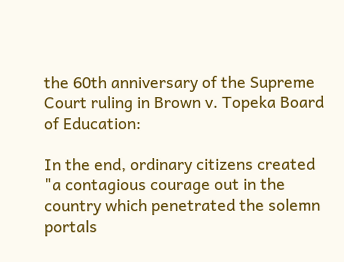the 60th anniversary of the Supreme Court ruling in Brown v. Topeka Board of Education:

In the end, ordinary citizens created "a contagious courage out in the country which penetrated the solemn portals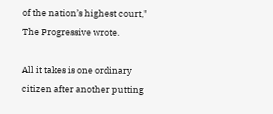of the nation’s highest court," The Progressive wrote.

All it takes is one ordinary citizen after another putting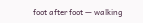foot after foot — walking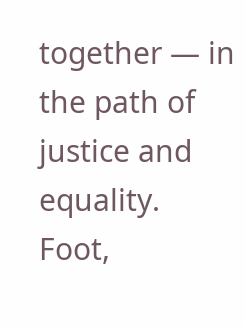together — in the path of justice and equality. Foot,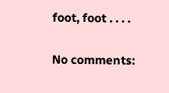foot, foot . . . .

No comments: